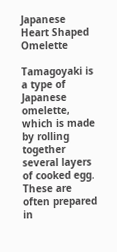Japanese Heart Shaped Omelette

Tamagoyaki is a type of Japanese omelette, which is made by rolling together several layers of cooked egg. These are often prepared in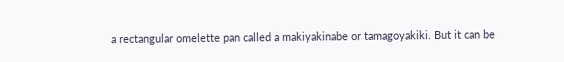a rectangular omelette pan called a makiyakinabe or tamagoyakiki. But it can be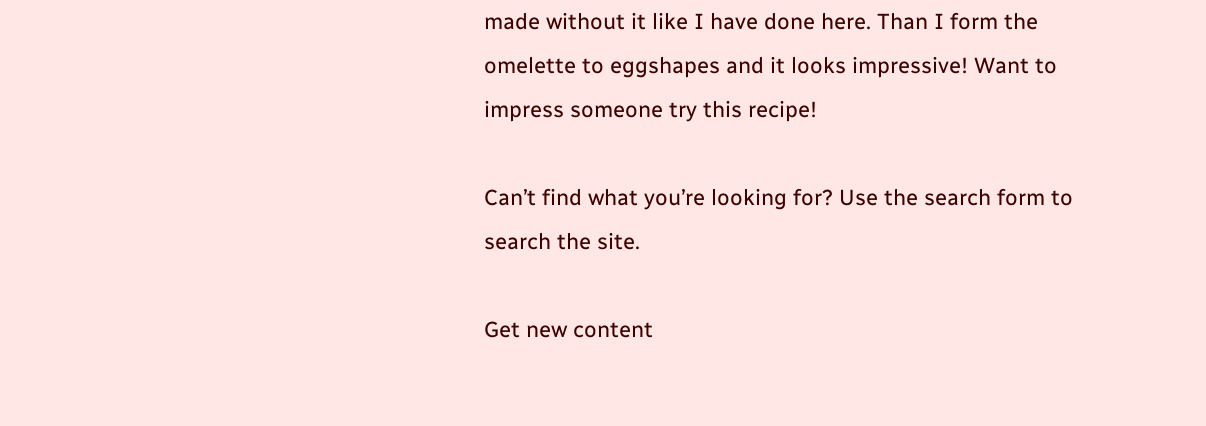made without it like I have done here. Than I form the omelette to eggshapes and it looks impressive! Want to impress someone try this recipe!

Can’t find what you’re looking for? Use the search form to search the site.

Get new content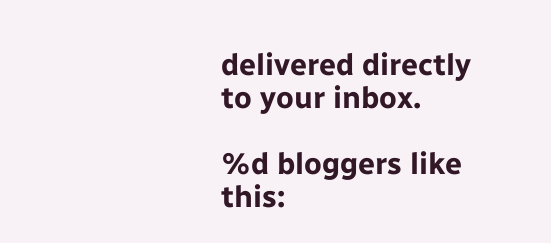delivered directly to your inbox.

%d bloggers like this: